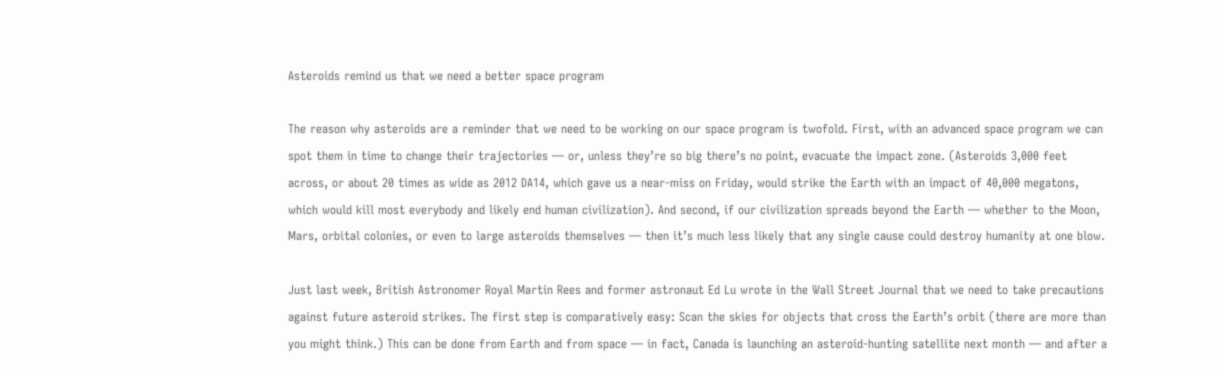Asteroids remind us that we need a better space program

The reason why asteroids are a reminder that we need to be working on our space program is twofold. First, with an advanced space program we can spot them in time to change their trajectories — or, unless they’re so big there’s no point, evacuate the impact zone. (Asteroids 3,000 feet across, or about 20 times as wide as 2012 DA14, which gave us a near-miss on Friday, would strike the Earth with an impact of 40,000 megatons, which would kill most everybody and likely end human civilization). And second, if our civilization spreads beyond the Earth — whether to the Moon, Mars, orbital colonies, or even to large asteroids themselves — then it’s much less likely that any single cause could destroy humanity at one blow.

Just last week, British Astronomer Royal Martin Rees and former astronaut Ed Lu wrote in the Wall Street Journal that we need to take precautions against future asteroid strikes. The first step is comparatively easy: Scan the skies for objects that cross the Earth’s orbit (there are more than you might think.) This can be done from Earth and from space — in fact, Canada is launching an asteroid-hunting satellite next month — and after a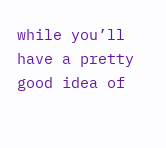while you’ll have a pretty good idea of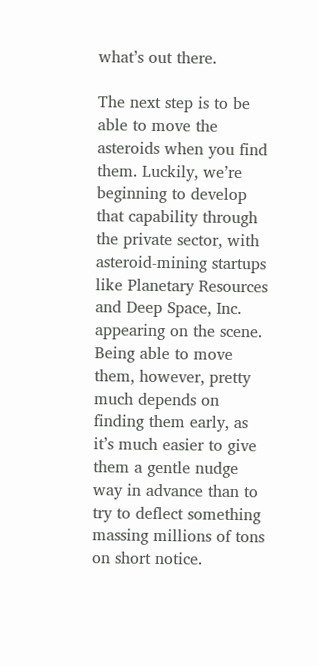what’s out there.

The next step is to be able to move the asteroids when you find them. Luckily, we’re beginning to develop that capability through the private sector, with asteroid-mining startups like Planetary Resources and Deep Space, Inc. appearing on the scene. Being able to move them, however, pretty much depends on finding them early, as it’s much easier to give them a gentle nudge way in advance than to try to deflect something massing millions of tons on short notice.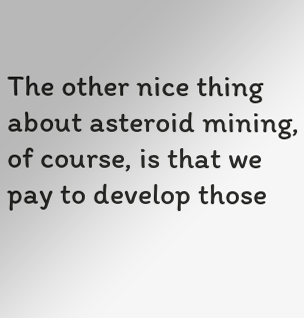The other nice thing about asteroid mining, of course, is that we pay to develop those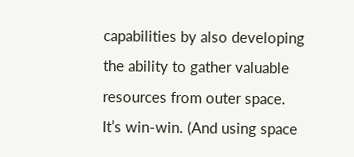capabilities by also developing the ability to gather valuable resources from outer space. It’s win-win. (And using space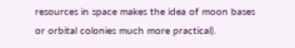resources in space makes the idea of moon bases or orbital colonies much more practical).